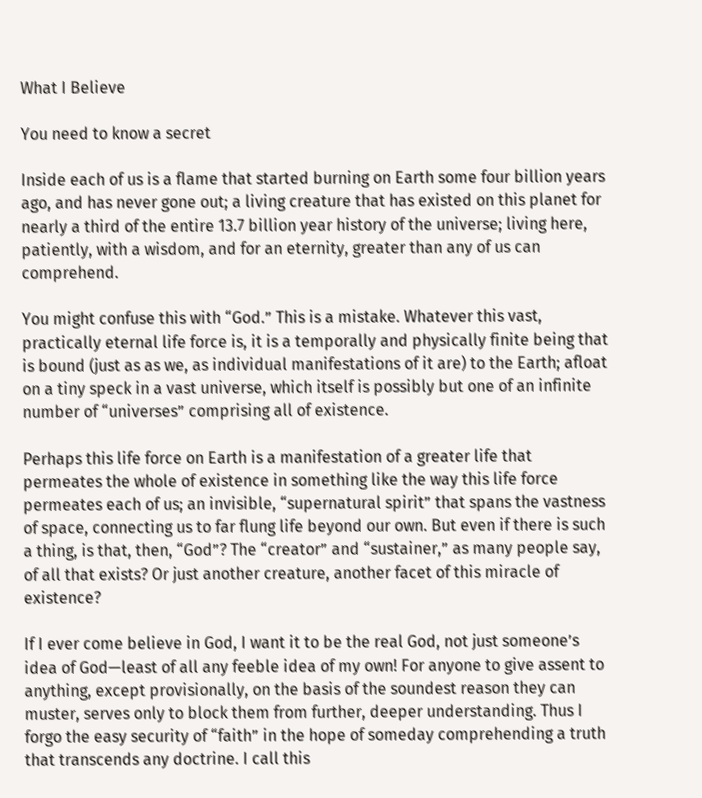What I Believe

You need to know a secret

Inside each of us is a flame that started burning on Earth some four billion years ago, and has never gone out; a living creature that has existed on this planet for nearly a third of the entire 13.7 billion year history of the universe; living here, patiently, with a wisdom, and for an eternity, greater than any of us can comprehend.

You might confuse this with “God.” This is a mistake. Whatever this vast, practically eternal life force is, it is a temporally and physically finite being that is bound (just as as we, as individual manifestations of it are) to the Earth; afloat on a tiny speck in a vast universe, which itself is possibly but one of an infinite number of “universes” comprising all of existence.

Perhaps this life force on Earth is a manifestation of a greater life that permeates the whole of existence in something like the way this life force permeates each of us; an invisible, “supernatural spirit” that spans the vastness of space, connecting us to far flung life beyond our own. But even if there is such a thing, is that, then, “God”? The “creator” and “sustainer,” as many people say, of all that exists? Or just another creature, another facet of this miracle of existence?

If I ever come believe in God, I want it to be the real God, not just someone’s idea of God—least of all any feeble idea of my own! For anyone to give assent to anything, except provisionally, on the basis of the soundest reason they can muster, serves only to block them from further, deeper understanding. Thus I forgo the easy security of “faith” in the hope of someday comprehending a truth that transcends any doctrine. I call this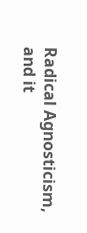Radical Agnosticism, and it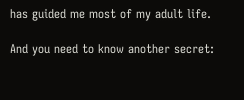has guided me most of my adult life.

And you need to know another secret: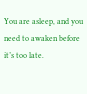You are asleep, and you need to awaken before it’s too late.